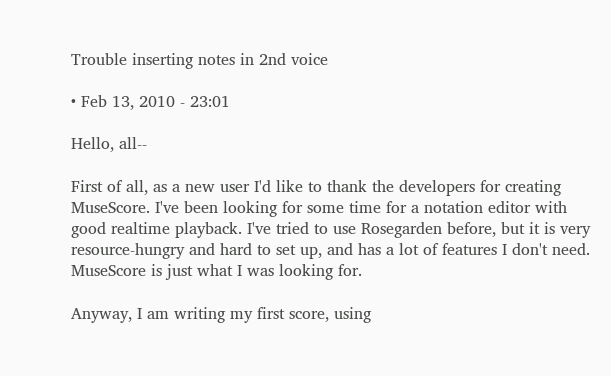Trouble inserting notes in 2nd voice

• Feb 13, 2010 - 23:01

Hello, all--

First of all, as a new user I'd like to thank the developers for creating MuseScore. I've been looking for some time for a notation editor with good realtime playback. I've tried to use Rosegarden before, but it is very resource-hungry and hard to set up, and has a lot of features I don't need. MuseScore is just what I was looking for.

Anyway, I am writing my first score, using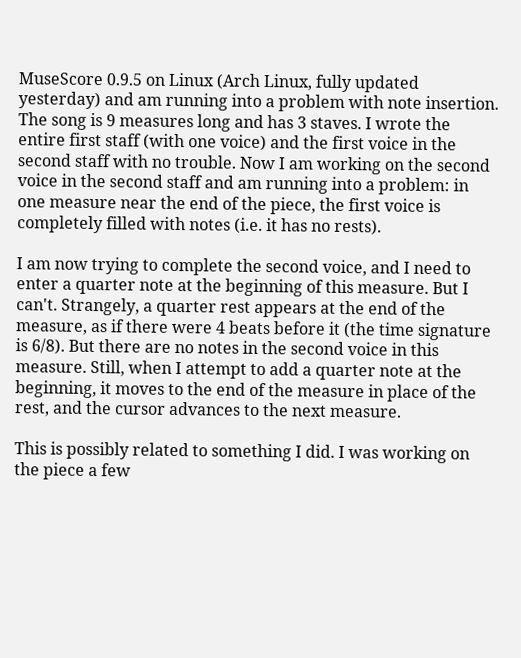MuseScore 0.9.5 on Linux (Arch Linux, fully updated yesterday) and am running into a problem with note insertion. The song is 9 measures long and has 3 staves. I wrote the entire first staff (with one voice) and the first voice in the second staff with no trouble. Now I am working on the second voice in the second staff and am running into a problem: in one measure near the end of the piece, the first voice is completely filled with notes (i.e. it has no rests).

I am now trying to complete the second voice, and I need to enter a quarter note at the beginning of this measure. But I can't. Strangely, a quarter rest appears at the end of the measure, as if there were 4 beats before it (the time signature is 6/8). But there are no notes in the second voice in this measure. Still, when I attempt to add a quarter note at the beginning, it moves to the end of the measure in place of the rest, and the cursor advances to the next measure.

This is possibly related to something I did. I was working on the piece a few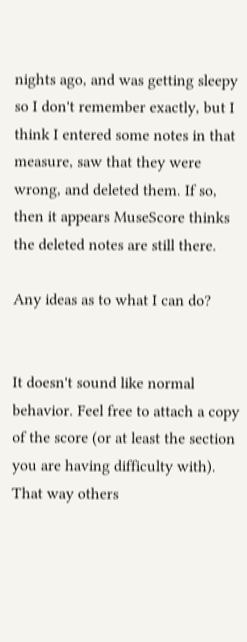nights ago, and was getting sleepy so I don't remember exactly, but I think I entered some notes in that measure, saw that they were wrong, and deleted them. If so, then it appears MuseScore thinks the deleted notes are still there.

Any ideas as to what I can do?


It doesn't sound like normal behavior. Feel free to attach a copy of the score (or at least the section you are having difficulty with). That way others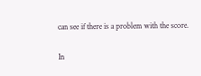can see if there is a problem with the score.

In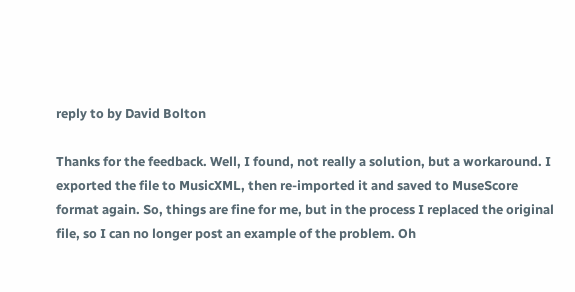reply to by David Bolton

Thanks for the feedback. Well, I found, not really a solution, but a workaround. I exported the file to MusicXML, then re-imported it and saved to MuseScore format again. So, things are fine for me, but in the process I replaced the original file, so I can no longer post an example of the problem. Oh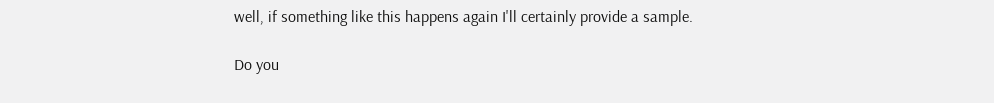well, if something like this happens again I'll certainly provide a sample.

Do you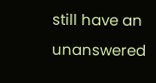still have an unanswered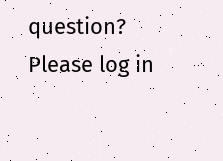question? Please log in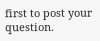first to post your question.